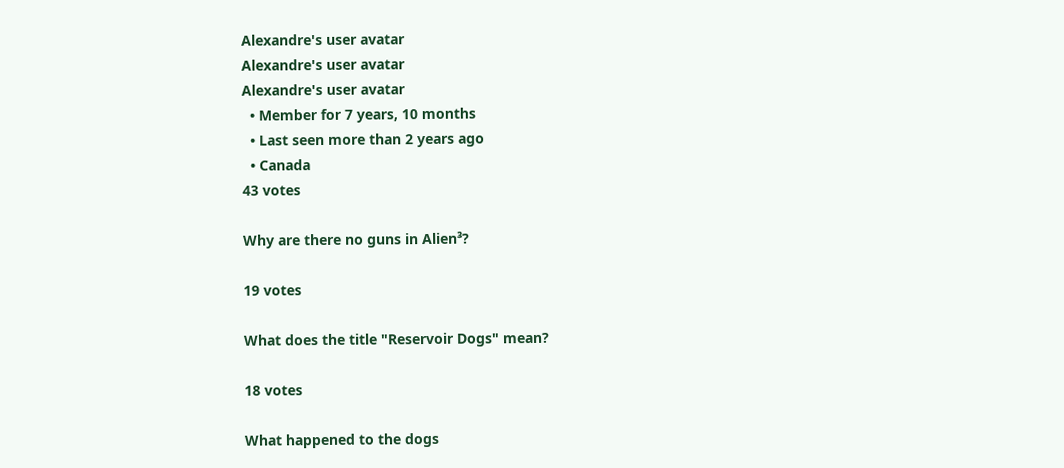Alexandre's user avatar
Alexandre's user avatar
Alexandre's user avatar
  • Member for 7 years, 10 months
  • Last seen more than 2 years ago
  • Canada
43 votes

Why are there no guns in Alien³?

19 votes

What does the title "Reservoir Dogs" mean?

18 votes

What happened to the dogs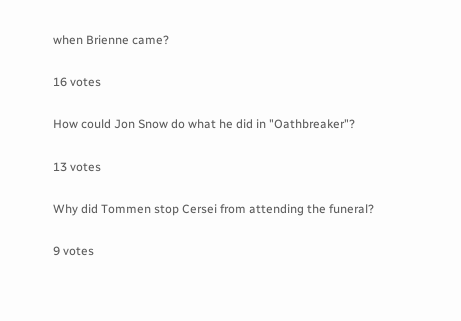when Brienne came?

16 votes

How could Jon Snow do what he did in "Oathbreaker"?

13 votes

Why did Tommen stop Cersei from attending the funeral?

9 votes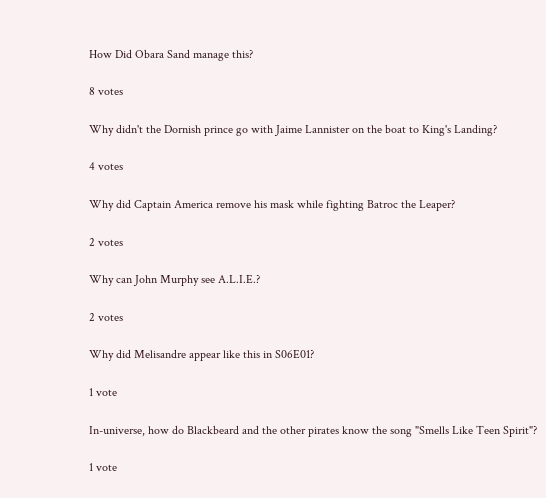How Did Obara Sand manage this?

8 votes

Why didn't the Dornish prince go with Jaime Lannister on the boat to King's Landing?

4 votes

Why did Captain America remove his mask while fighting Batroc the Leaper?

2 votes

Why can John Murphy see A.L.I.E.?

2 votes

Why did Melisandre appear like this in S06E01?

1 vote

In-universe, how do Blackbeard and the other pirates know the song "Smells Like Teen Spirit"?

1 vote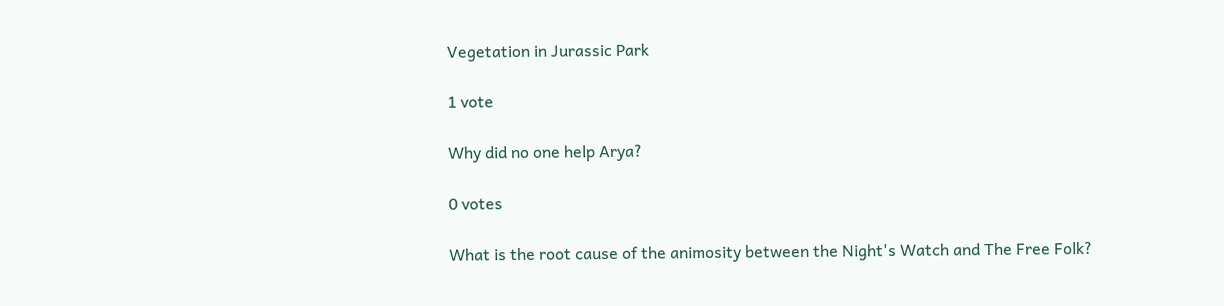Vegetation in Jurassic Park

1 vote

Why did no one help Arya?

0 votes

What is the root cause of the animosity between the Night's Watch and The Free Folk?